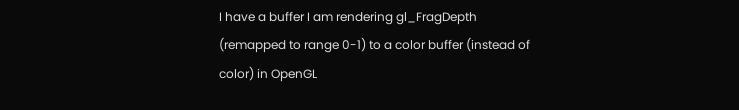I have a buffer I am rendering gl_FragDepth (remapped to range 0-1) to a color buffer (instead of color) in OpenGL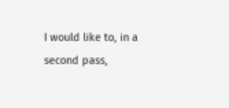I would like to, in a second pass,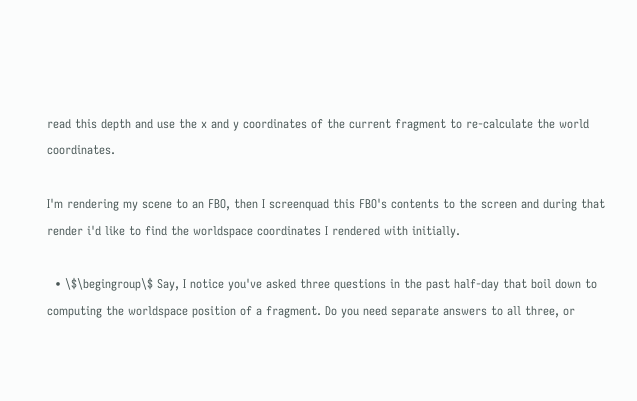read this depth and use the x and y coordinates of the current fragment to re-calculate the world coordinates.

I'm rendering my scene to an FBO, then I screenquad this FBO's contents to the screen and during that render i'd like to find the worldspace coordinates I rendered with initially.

  • \$\begingroup\$ Say, I notice you've asked three questions in the past half-day that boil down to computing the worldspace position of a fragment. Do you need separate answers to all three, or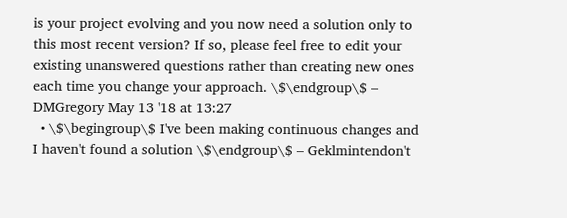is your project evolving and you now need a solution only to this most recent version? If so, please feel free to edit your existing unanswered questions rather than creating new ones each time you change your approach. \$\endgroup\$ – DMGregory May 13 '18 at 13:27
  • \$\begingroup\$ I've been making continuous changes and I haven't found a solution \$\endgroup\$ – Geklmintendon't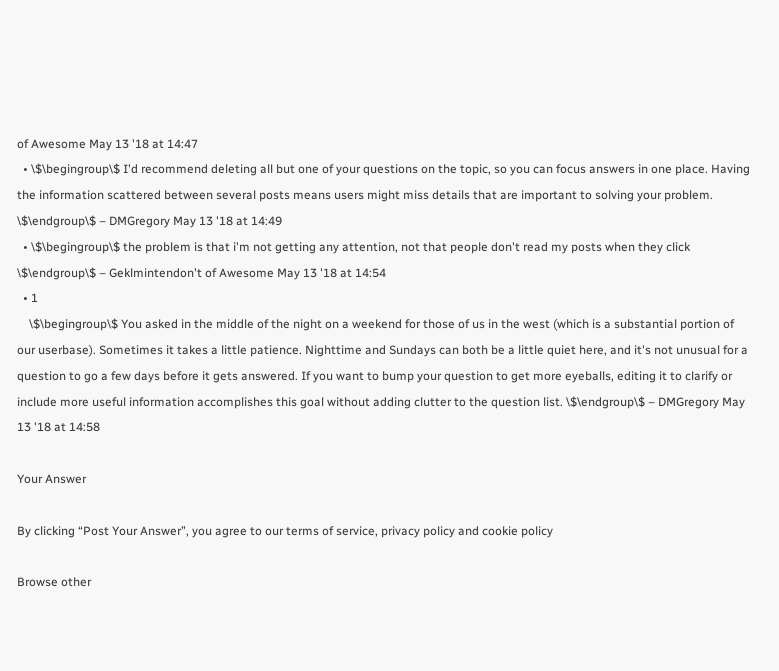of Awesome May 13 '18 at 14:47
  • \$\begingroup\$ I'd recommend deleting all but one of your questions on the topic, so you can focus answers in one place. Having the information scattered between several posts means users might miss details that are important to solving your problem. \$\endgroup\$ – DMGregory May 13 '18 at 14:49
  • \$\begingroup\$ the problem is that i'm not getting any attention, not that people don't read my posts when they click \$\endgroup\$ – Geklmintendon't of Awesome May 13 '18 at 14:54
  • 1
    \$\begingroup\$ You asked in the middle of the night on a weekend for those of us in the west (which is a substantial portion of our userbase). Sometimes it takes a little patience. Nighttime and Sundays can both be a little quiet here, and it's not unusual for a question to go a few days before it gets answered. If you want to bump your question to get more eyeballs, editing it to clarify or include more useful information accomplishes this goal without adding clutter to the question list. \$\endgroup\$ – DMGregory May 13 '18 at 14:58

Your Answer

By clicking “Post Your Answer”, you agree to our terms of service, privacy policy and cookie policy

Browse other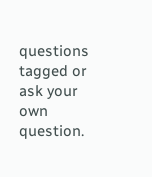questions tagged or ask your own question.